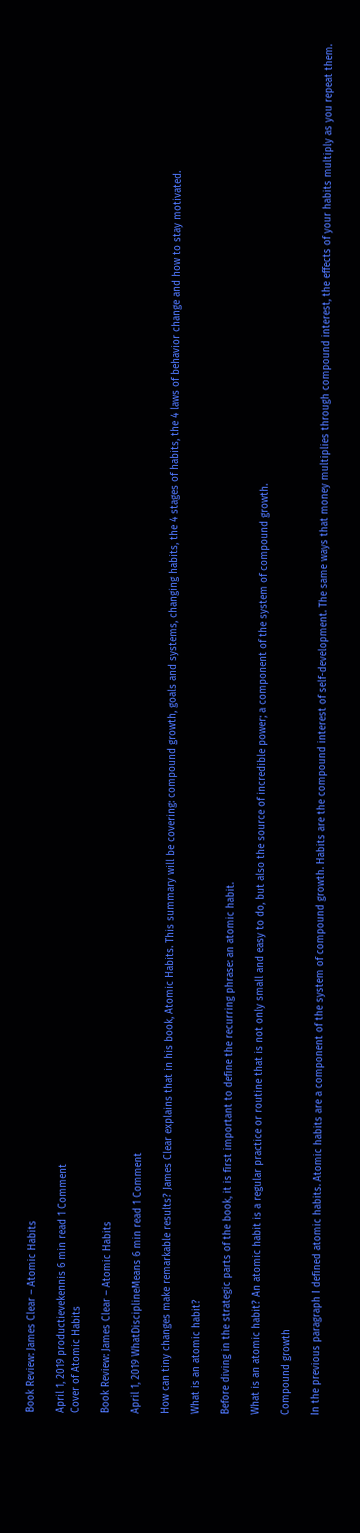Book Review: James Clear – Atomic Habits

April 1, 2019 productievekennis 6 min read 1 Comment
Cover of Atomic Habits

Book Review: James Clear – Atomic Habits

April 1, 2019 WhatDisciplineMeans 6 min read 1 Comment

How can tiny changes make remarkable results? James Clear explains that in his book, Atomic Habits. This summary will be covering: compound growth, goals and systems, changing habits, the 4 stages of habits, the 4 laws of behavior change and how to stay motivated.

What is an atomic habit?

Before diving in the strategic parts of the book, it is first important to define the recurring phrase: an atomic habit.

What is an atomic habit? An atomic habit is a regular practice or routine that is not only small and easy to do, but also the source of incredible power; a component of the system of compound growth.

Compound growth

In the previous paragraph I defined atomic habits. Atomic habits are a component of the system of compound growth. Habits are the compound interest of self-development. The same ways that money multiplies through compound interest, the effects of your habits multiply as you repeat them.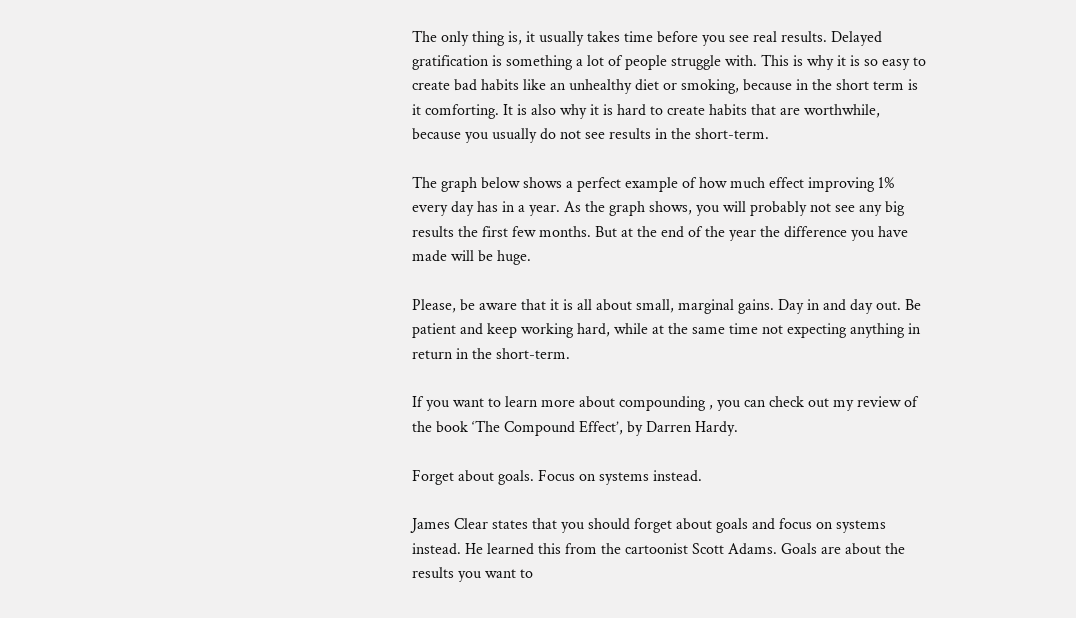The only thing is, it usually takes time before you see real results. Delayed gratification is something a lot of people struggle with. This is why it is so easy to create bad habits like an unhealthy diet or smoking, because in the short term is it comforting. It is also why it is hard to create habits that are worthwhile, because you usually do not see results in the short-term.

The graph below shows a perfect example of how much effect improving 1% every day has in a year. As the graph shows, you will probably not see any big results the first few months. But at the end of the year the difference you have made will be huge.

Please, be aware that it is all about small, marginal gains. Day in and day out. Be patient and keep working hard, while at the same time not expecting anything in return in the short-term.

If you want to learn more about compounding , you can check out my review of the book ‘The Compound Effect’, by Darren Hardy.

Forget about goals. Focus on systems instead.

James Clear states that you should forget about goals and focus on systems instead. He learned this from the cartoonist Scott Adams. Goals are about the results you want to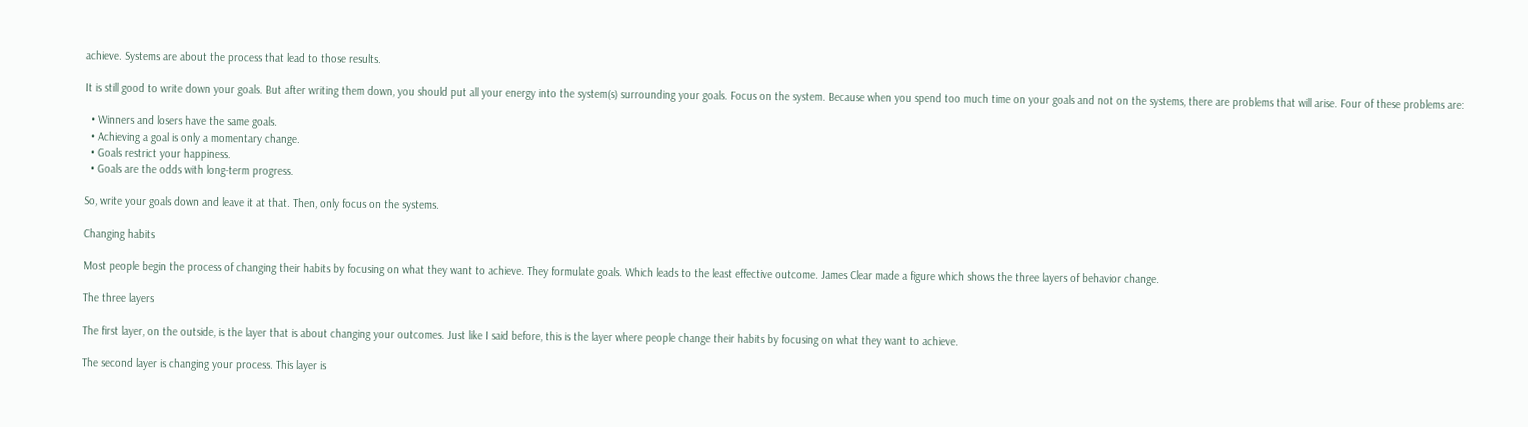achieve. Systems are about the process that lead to those results.

It is still good to write down your goals. But after writing them down, you should put all your energy into the system(s) surrounding your goals. Focus on the system. Because when you spend too much time on your goals and not on the systems, there are problems that will arise. Four of these problems are:

  • Winners and losers have the same goals.
  • Achieving a goal is only a momentary change.
  • Goals restrict your happiness.
  • Goals are the odds with long-term progress.

So, write your goals down and leave it at that. Then, only focus on the systems.

Changing habits

Most people begin the process of changing their habits by focusing on what they want to achieve. They formulate goals. Which leads to the least effective outcome. James Clear made a figure which shows the three layers of behavior change.

The three layers

The first layer, on the outside, is the layer that is about changing your outcomes. Just like I said before, this is the layer where people change their habits by focusing on what they want to achieve.

The second layer is changing your process. This layer is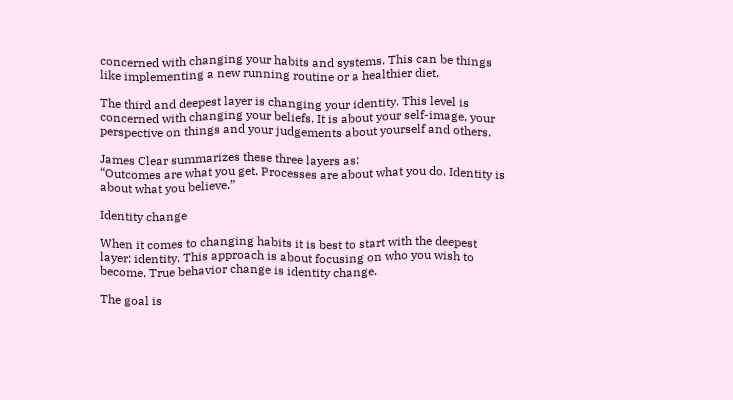concerned with changing your habits and systems. This can be things like implementing a new running routine or a healthier diet.

The third and deepest layer is changing your identity. This level is concerned with changing your beliefs. It is about your self-image, your perspective on things and your judgements about yourself and others.

James Clear summarizes these three layers as:
“Outcomes are what you get. Processes are about what you do. Identity is about what you believe.”

Identity change

When it comes to changing habits it is best to start with the deepest layer: identity. This approach is about focusing on who you wish to become. True behavior change is identity change.

The goal is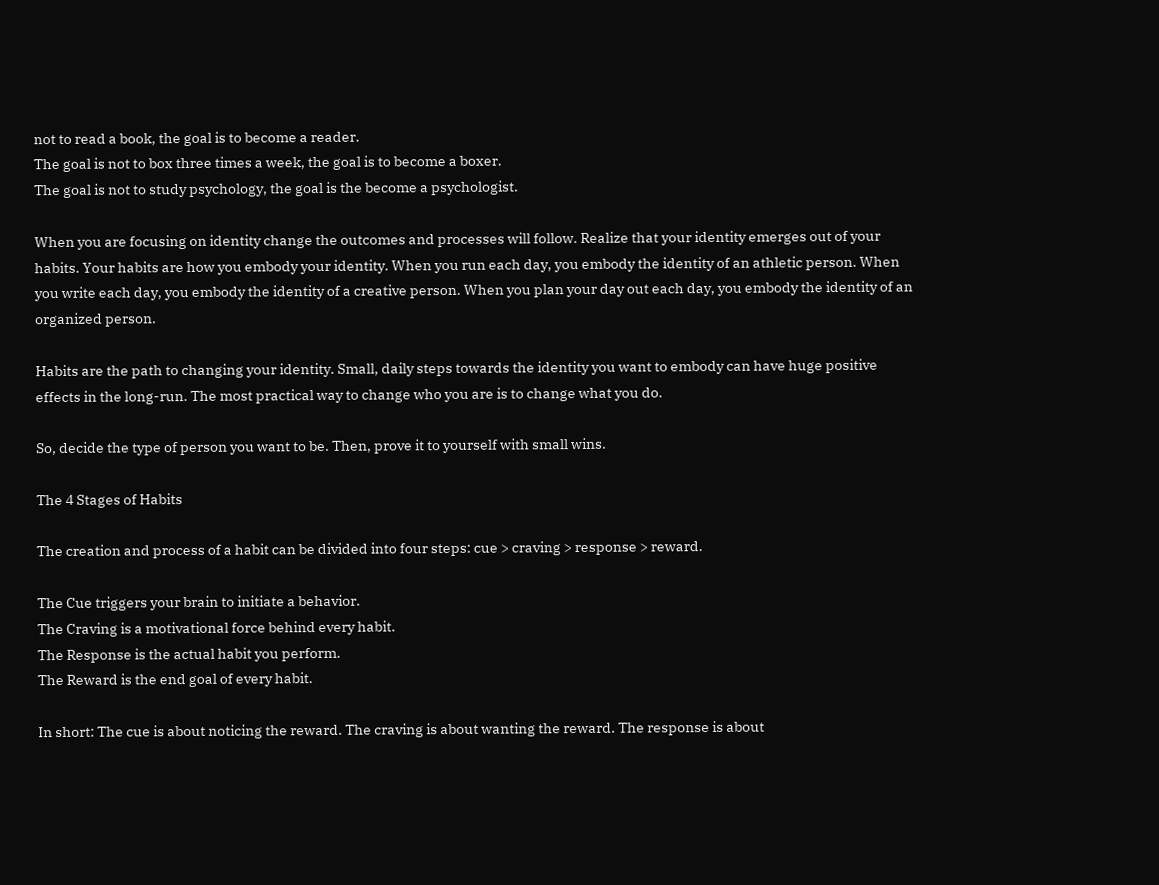not to read a book, the goal is to become a reader.
The goal is not to box three times a week, the goal is to become a boxer.
The goal is not to study psychology, the goal is the become a psychologist.

When you are focusing on identity change the outcomes and processes will follow. Realize that your identity emerges out of your habits. Your habits are how you embody your identity. When you run each day, you embody the identity of an athletic person. When you write each day, you embody the identity of a creative person. When you plan your day out each day, you embody the identity of an organized person.

Habits are the path to changing your identity. Small, daily steps towards the identity you want to embody can have huge positive effects in the long-run. The most practical way to change who you are is to change what you do.

So, decide the type of person you want to be. Then, prove it to yourself with small wins.

The 4 Stages of Habits

The creation and process of a habit can be divided into four steps: cue > craving > response > reward.

The Cue triggers your brain to initiate a behavior.
The Craving is a motivational force behind every habit.
The Response is the actual habit you perform.
The Reward is the end goal of every habit.

In short: The cue is about noticing the reward. The craving is about wanting the reward. The response is about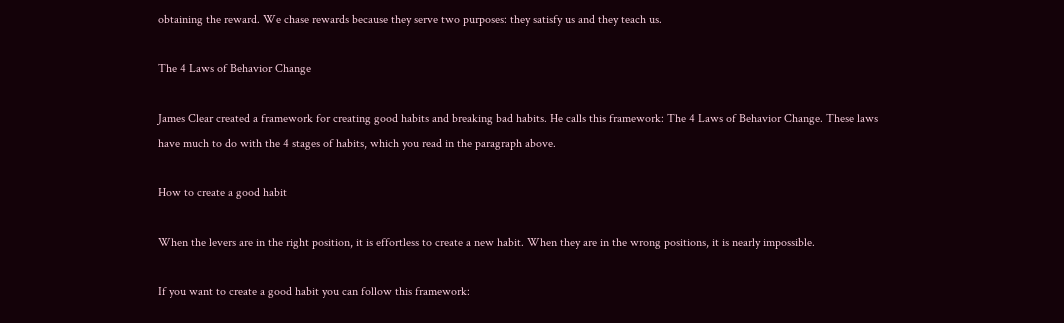obtaining the reward. We chase rewards because they serve two purposes: they satisfy us and they teach us.

The 4 Laws of Behavior Change

James Clear created a framework for creating good habits and breaking bad habits. He calls this framework: The 4 Laws of Behavior Change. These laws have much to do with the 4 stages of habits, which you read in the paragraph above.

How to create a good habit

When the levers are in the right position, it is effortless to create a new habit. When they are in the wrong positions, it is nearly impossible.

If you want to create a good habit you can follow this framework: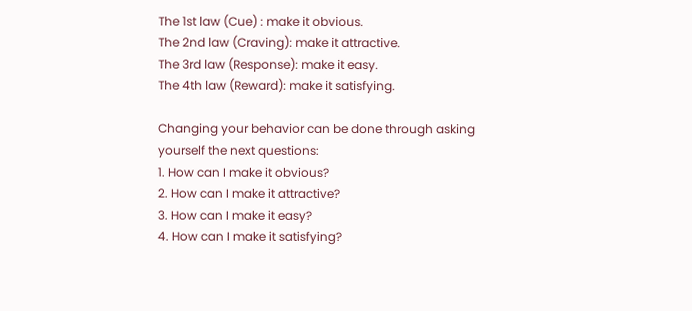The 1st law (Cue) : make it obvious.
The 2nd law (Craving): make it attractive.
The 3rd law (Response): make it easy.
The 4th law (Reward): make it satisfying.

Changing your behavior can be done through asking yourself the next questions:
1. How can I make it obvious?
2. How can I make it attractive?
3. How can I make it easy?
4. How can I make it satisfying?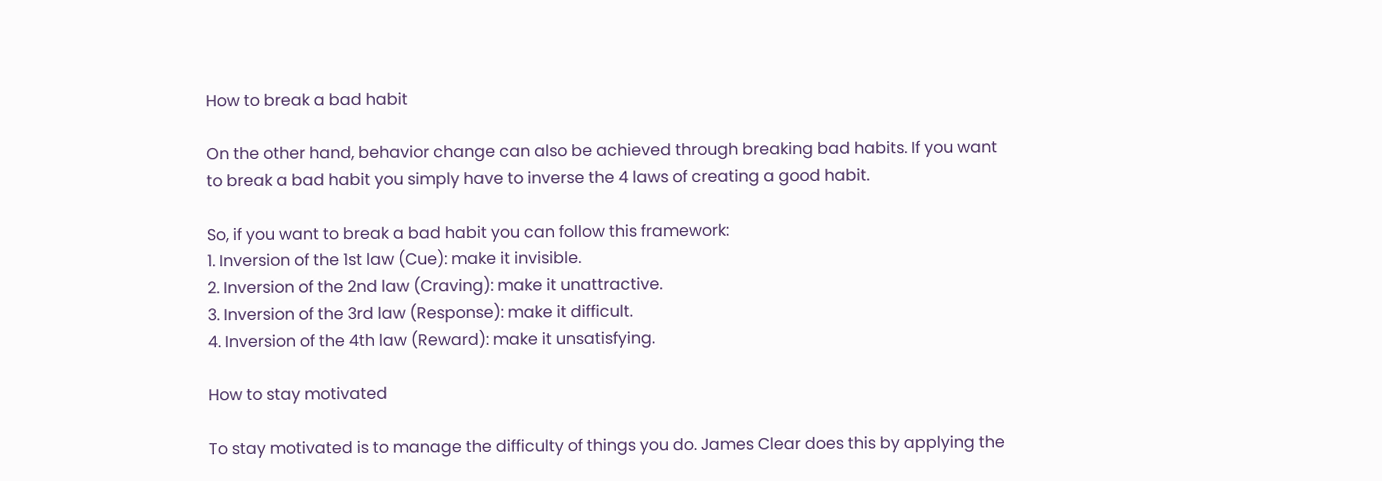How to break a bad habit

On the other hand, behavior change can also be achieved through breaking bad habits. If you want to break a bad habit you simply have to inverse the 4 laws of creating a good habit.

So, if you want to break a bad habit you can follow this framework:
1. Inversion of the 1st law (Cue): make it invisible.
2. Inversion of the 2nd law (Craving): make it unattractive.
3. Inversion of the 3rd law (Response): make it difficult.
4. Inversion of the 4th law (Reward): make it unsatisfying.

How to stay motivated

To stay motivated is to manage the difficulty of things you do. James Clear does this by applying the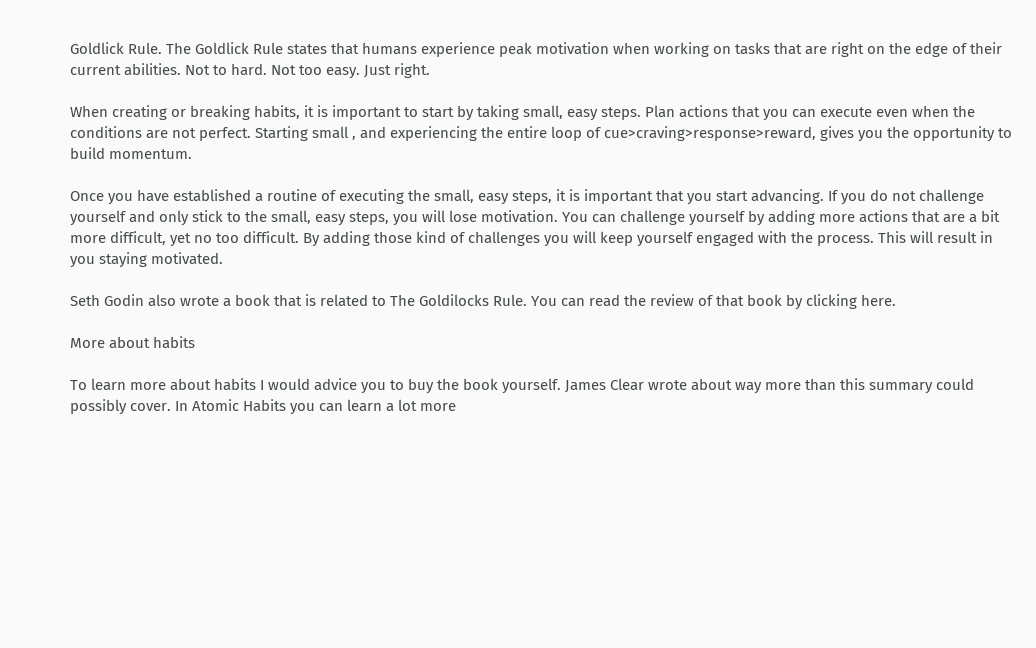Goldlick Rule. The Goldlick Rule states that humans experience peak motivation when working on tasks that are right on the edge of their current abilities. Not to hard. Not too easy. Just right.

When creating or breaking habits, it is important to start by taking small, easy steps. Plan actions that you can execute even when the conditions are not perfect. Starting small , and experiencing the entire loop of cue>craving>response>reward, gives you the opportunity to build momentum.

Once you have established a routine of executing the small, easy steps, it is important that you start advancing. If you do not challenge yourself and only stick to the small, easy steps, you will lose motivation. You can challenge yourself by adding more actions that are a bit more difficult, yet no too difficult. By adding those kind of challenges you will keep yourself engaged with the process. This will result in you staying motivated.

Seth Godin also wrote a book that is related to The Goldilocks Rule. You can read the review of that book by clicking here.

More about habits

To learn more about habits I would advice you to buy the book yourself. James Clear wrote about way more than this summary could possibly cover. In Atomic Habits you can learn a lot more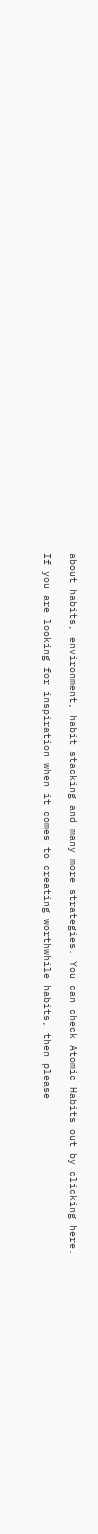about habits, environment, habit stacking and many more strategies. You can check Atomic Habits out by clicking here.

If you are looking for inspiration when it comes to creating worthwhile habits, then please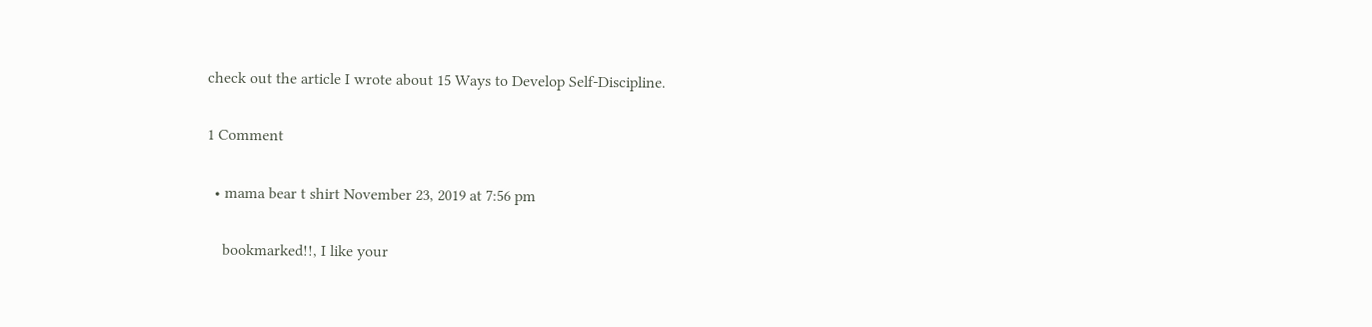check out the article I wrote about 15 Ways to Develop Self-Discipline.

1 Comment

  • mama bear t shirt November 23, 2019 at 7:56 pm

    bookmarked!!, I like your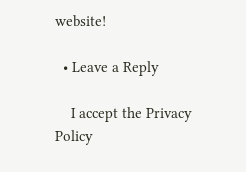website!

  • Leave a Reply

    I accept the Privacy Policy